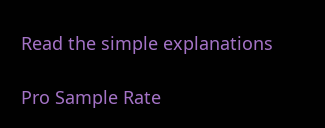Read the simple explanations

Pro Sample Rate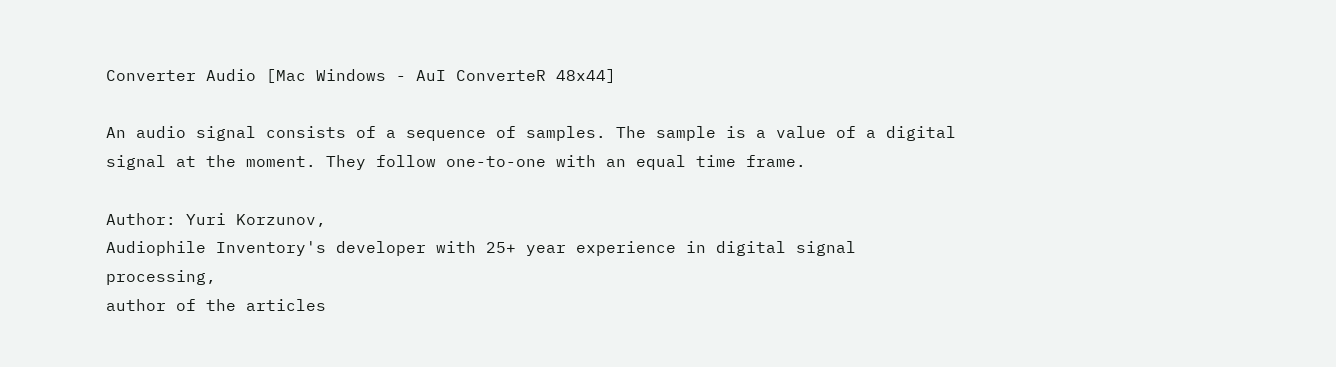Converter Audio [Mac Windows - AuI ConverteR 48x44]

An audio signal consists of a sequence of samples. The sample is a value of a digital signal at the moment. They follow one-to-one with an equal time frame.

Author: Yuri Korzunov,
Audiophile Inventory's developer with 25+ year experience in digital signal processing,
author of the articles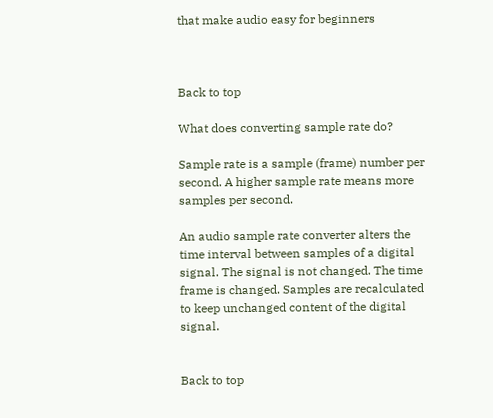that make audio easy for beginners



Back to top

What does converting sample rate do?

Sample rate is a sample (frame) number per second. A higher sample rate means more samples per second.

An audio sample rate converter alters the time interval between samples of a digital signal. The signal is not changed. The time frame is changed. Samples are recalculated to keep unchanged content of the digital signal.


Back to top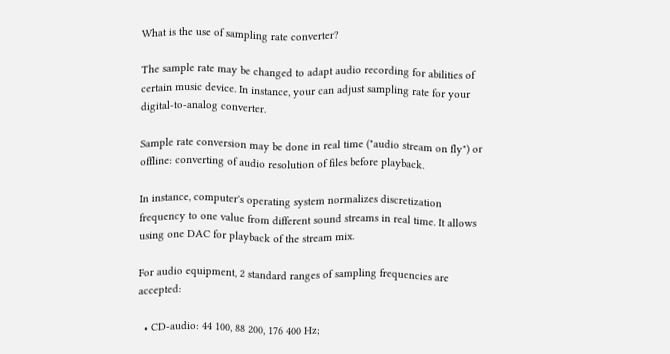What is the use of sampling rate converter?

The sample rate may be changed to adapt audio recording for abilities of certain music device. In instance, your can adjust sampling rate for your digital-to-analog converter.

Sample rate conversion may be done in real time ("audio stream on fly") or offline: converting of audio resolution of files before playback.

In instance, computer's operating system normalizes discretization frequency to one value from different sound streams in real time. It allows using one DAC for playback of the stream mix.

For audio equipment, 2 standard ranges of sampling frequencies are accepted:

  • CD-audio: 44 100, 88 200, 176 400 Hz;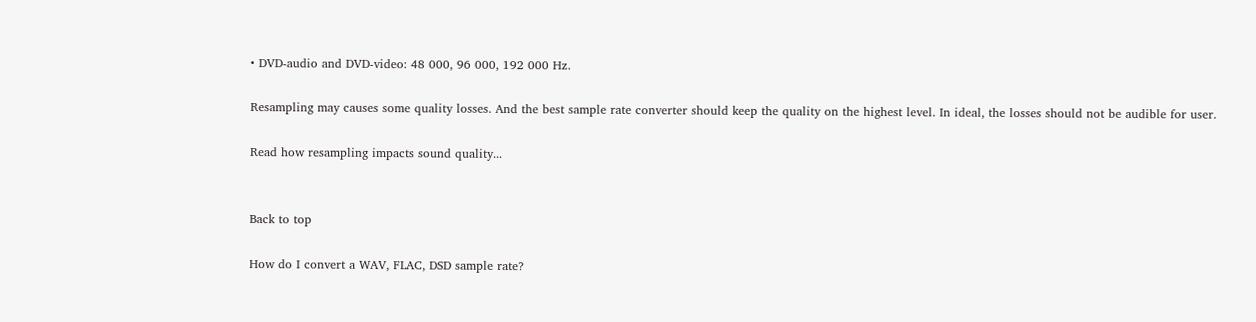• DVD-audio and DVD-video: 48 000, 96 000, 192 000 Hz.

Resampling may causes some quality losses. And the best sample rate converter should keep the quality on the highest level. In ideal, the losses should not be audible for user.

Read how resampling impacts sound quality...


Back to top

How do I convert a WAV, FLAC, DSD sample rate?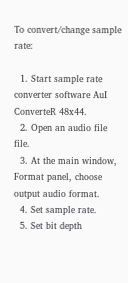To convert/change sample rate:

  1. Start sample rate converter software AuI ConverteR 48x44.
  2. Open an audio file file.
  3. At the main window, Format panel, choose output audio format.
  4. Set sample rate.
  5. Set bit depth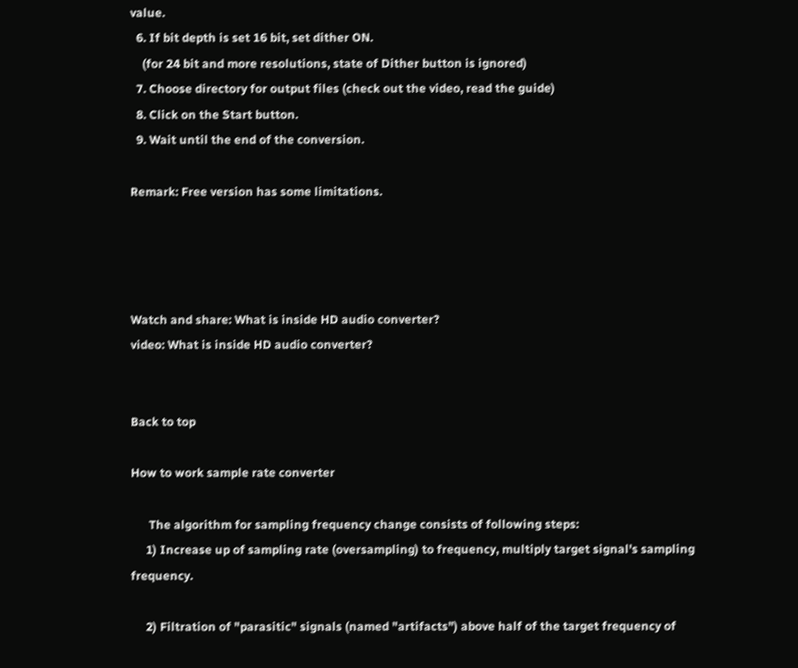value.
  6. If bit depth is set 16 bit, set dither ON.
    (for 24 bit and more resolutions, state of Dither button is ignored)
  7. Choose directory for output files (check out the video, read the guide)
  8. Click on the Start button.
  9. Wait until the end of the conversion.

Remark: Free version has some limitations.




Watch and share: What is inside HD audio converter?
video: What is inside HD audio converter?


Back to top

How to work sample rate converter

      The algorithm for sampling frequency change consists of following steps:
     1) Increase up of sampling rate (oversampling) to frequency, multiply target signal's sampling frequency.

     2) Filtration of "parasitic" signals (named "artifacts") above half of the target frequency of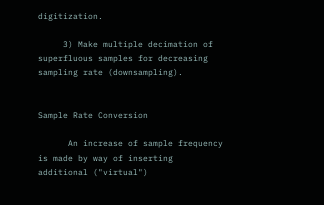digitization.

     3) Make multiple decimation of superfluous samples for decreasing sampling rate (downsampling).


Sample Rate Conversion

      An increase of sample frequency is made by way of inserting additional ("virtual")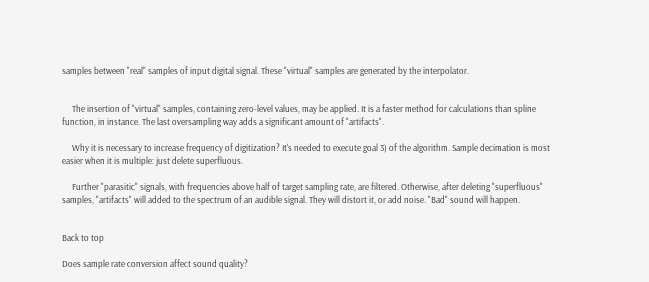samples between "real" samples of input digital signal. These "virtual" samples are generated by the interpolator.


     The insertion of "virtual" samples, containing zero-level values, may be applied. It is a faster method for calculations than spline function, in instance. The last oversampling way adds a significant amount of "artifacts".

     Why it is necessary to increase frequency of digitization? It's needed to execute goal 3) of the algorithm. Sample decimation is most easier when it is multiple: just delete superfluous.

     Further "parasitic" signals, with frequencies above half of target sampling rate, are filtered. Otherwise, after deleting "superfluous" samples, "artifacts" will added to the spectrum of an audible signal. They will distort it, or add noise. "Bad" sound will happen.


Back to top

Does sample rate conversion affect sound quality?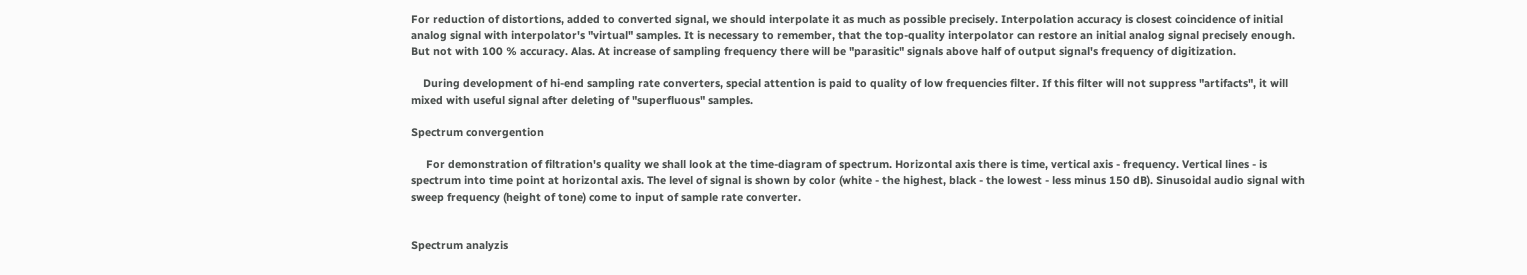For reduction of distortions, added to converted signal, we should interpolate it as much as possible precisely. Interpolation accuracy is closest coincidence of initial analog signal with interpolator's "virtual" samples. It is necessary to remember, that the top-quality interpolator can restore an initial analog signal precisely enough. But not with 100 % accuracy. Alas. At increase of sampling frequency there will be "parasitic" signals above half of output signal's frequency of digitization.

    During development of hi-end sampling rate converters, special attention is paid to quality of low frequencies filter. If this filter will not suppress "artifacts", it will mixed with useful signal after deleting of "superfluous" samples.

Spectrum convergention

     For demonstration of filtration's quality we shall look at the time-diagram of spectrum. Horizontal axis there is time, vertical axis - frequency. Vertical lines - is spectrum into time point at horizontal axis. The level of signal is shown by color (white - the highest, black - the lowest - less minus 150 dB). Sinusoidal audio signal with sweep frequency (height of tone) come to input of sample rate converter.


Spectrum analyzis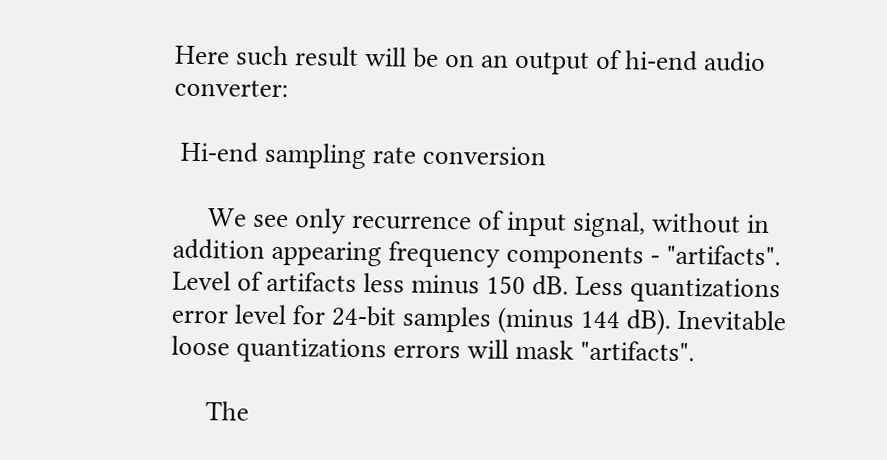Here such result will be on an output of hi-end audio converter:

 Hi-end sampling rate conversion

     We see only recurrence of input signal, without in addition appearing frequency components - "artifacts". Level of artifacts less minus 150 dB. Less quantizations error level for 24-bit samples (minus 144 dB). Inevitable loose quantizations errors will mask "artifacts".

     The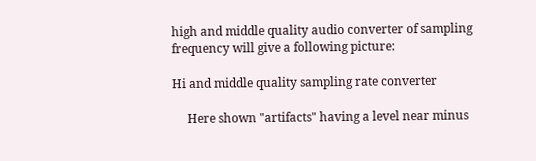high and middle quality audio converter of sampling frequency will give a following picture:

Hi and middle quality sampling rate converter

     Here shown "artifacts" having a level near minus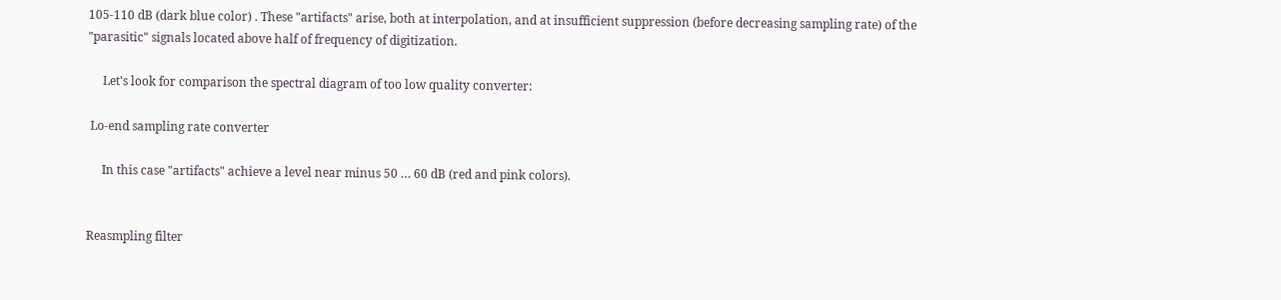105-110 dB (dark blue color) . These "artifacts" arise, both at interpolation, and at insufficient suppression (before decreasing sampling rate) of the "parasitic" signals located above half of frequency of digitization.

     Let's look for comparison the spectral diagram of too low quality converter:

 Lo-end sampling rate converter

     In this case "artifacts" achieve a level near minus 50 … 60 dB (red and pink colors).


Reasmpling filter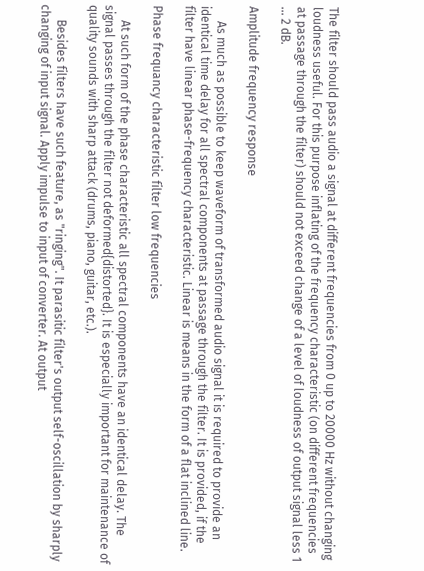The filter should pass audio a signal at different frequencies from 0 up to 20000 Hz without changing loudness useful. For this purpose inflating of the frequency characteristic (on different frequencies at passage through the filter) should not exceed change of a level of loudness of output signal less 1 … 2 dB.

Amplitude frequency response

     As much as possible to keep waveform of transformed audio signal it is required to provide an identical time delay for all spectral components at passage through the filter. It is provided, if the filter have linear phase-frequency characteristic. Linear is means in the form of a flat inclined line.

Phase frequancy characteristic filter low frequencies

     At such form of the phase characteristic all spectral components have an identical delay. The signal passes through the filter not deformed{distorted}. It is especially important for maintenance of quality sounds with sharp attack (drums, piano, guitar, etc.).

     Besides filters have such feature, as "ringing". It parasitic filter's output self-oscillation by sharply changing of input signal. Apply impulse to input of converter. At output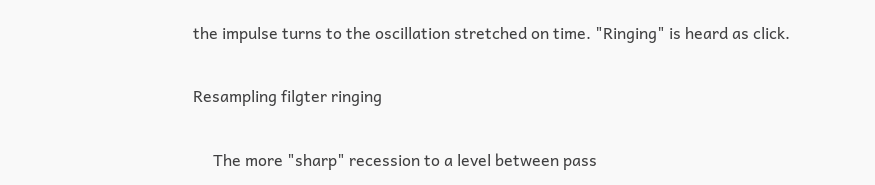the impulse turns to the oscillation stretched on time. "Ringing" is heard as click.

Resampling filgter ringing

     The more "sharp" recession to a level between pass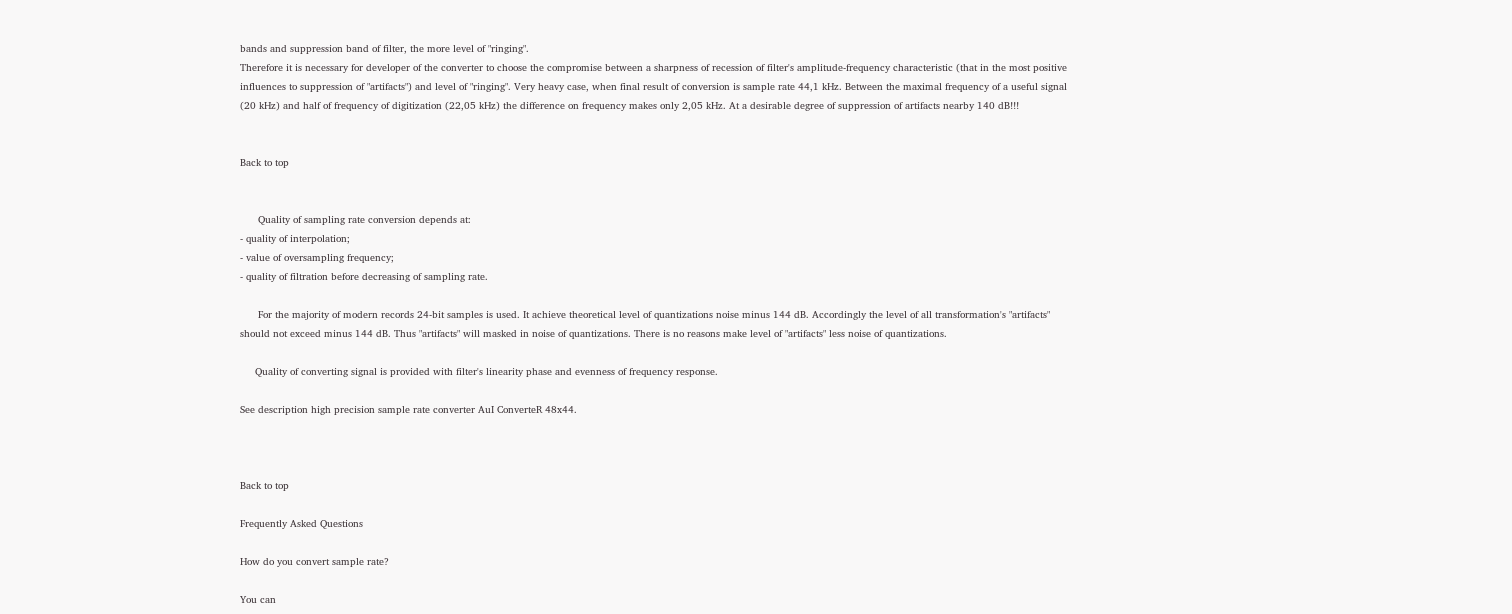bands and suppression band of filter, the more level of "ringing".
Therefore it is necessary for developer of the converter to choose the compromise between a sharpness of recession of filter's amplitude-frequency characteristic (that in the most positive influences to suppression of "artifacts") and level of "ringing". Very heavy case, when final result of conversion is sample rate 44,1 kHz. Between the maximal frequency of a useful signal (20 kHz) and half of frequency of digitization (22,05 kHz) the difference on frequency makes only 2,05 kHz. At a desirable degree of suppression of artifacts nearby 140 dB!!!


Back to top


      Quality of sampling rate conversion depends at:
- quality of interpolation;
- value of oversampling frequency;
- quality of filtration before decreasing of sampling rate.

      For the majority of modern records 24-bit samples is used. It achieve theoretical level of quantizations noise minus 144 dB. Accordingly the level of all transformation's "artifacts" should not exceed minus 144 dB. Thus "artifacts" will masked in noise of quantizations. There is no reasons make level of "artifacts" less noise of quantizations.

     Quality of converting signal is provided with filter's linearity phase and evenness of frequency response.

See description high precision sample rate converter AuI ConverteR 48x44.



Back to top

Frequently Asked Questions

How do you convert sample rate?

You can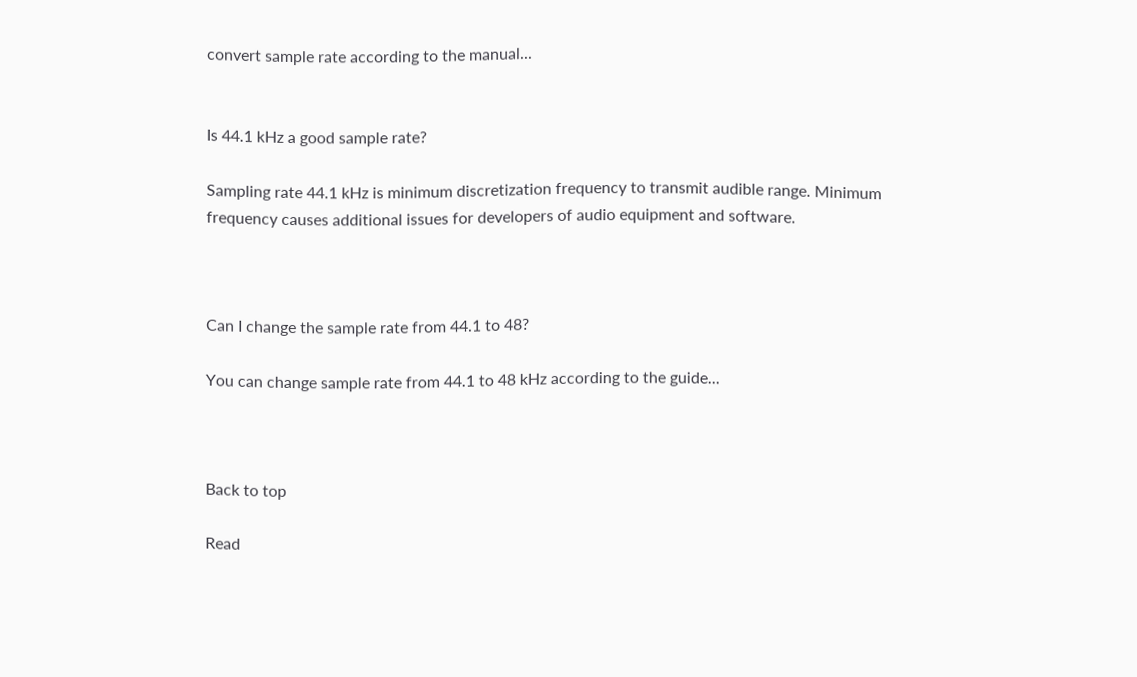convert sample rate according to the manual...


Is 44.1 kHz a good sample rate?

Sampling rate 44.1 kHz is minimum discretization frequency to transmit audible range. Minimum frequency causes additional issues for developers of audio equipment and software.



Can I change the sample rate from 44.1 to 48?

You can change sample rate from 44.1 to 48 kHz according to the guide...



Back to top

Read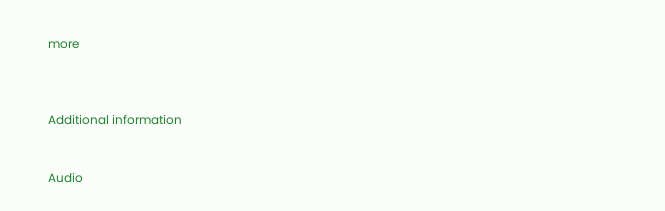more



Additional information


Audio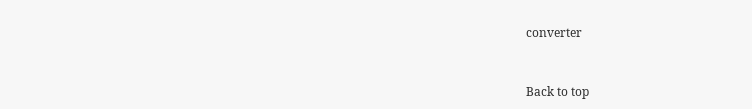converter


Back to top